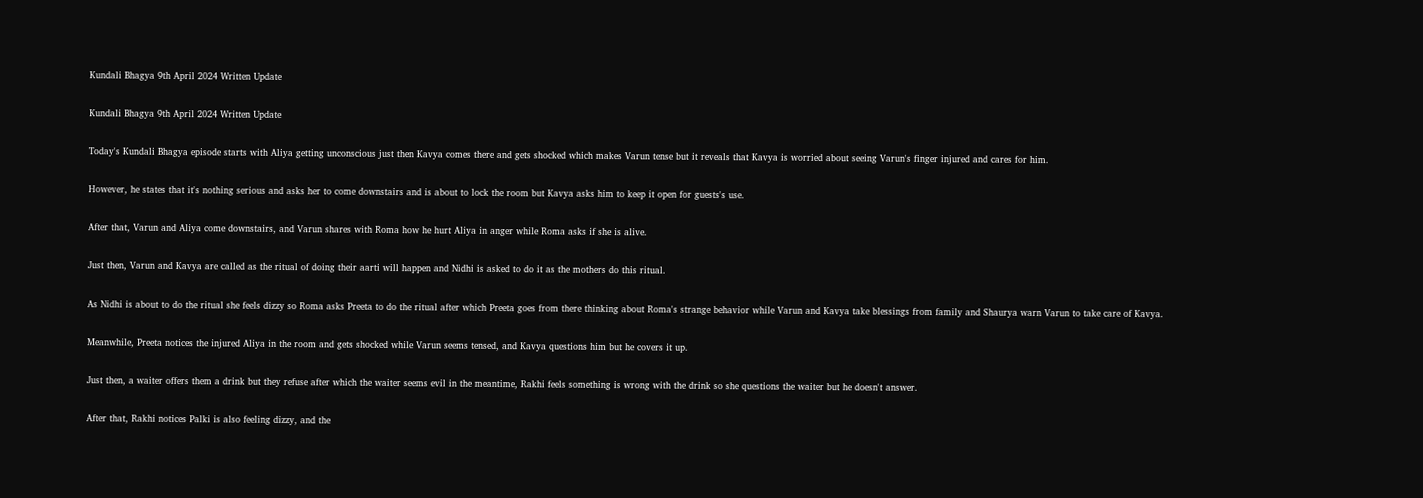Kundali Bhagya 9th April 2024 Written Update

Kundali Bhagya 9th April 2024 Written Update

Today's Kundali Bhagya episode starts with Aliya getting unconscious just then Kavya comes there and gets shocked which makes Varun tense but it reveals that Kavya is worried about seeing Varun's finger injured and cares for him.

However, he states that it's nothing serious and asks her to come downstairs and is about to lock the room but Kavya asks him to keep it open for guests's use.

After that, Varun and Aliya come downstairs, and Varun shares with Roma how he hurt Aliya in anger while Roma asks if she is alive.

Just then, Varun and Kavya are called as the ritual of doing their aarti will happen and Nidhi is asked to do it as the mothers do this ritual.

As Nidhi is about to do the ritual she feels dizzy so Roma asks Preeta to do the ritual after which Preeta goes from there thinking about Roma's strange behavior while Varun and Kavya take blessings from family and Shaurya warn Varun to take care of Kavya.

Meanwhile, Preeta notices the injured Aliya in the room and gets shocked while Varun seems tensed, and Kavya questions him but he covers it up.

Just then, a waiter offers them a drink but they refuse after which the waiter seems evil in the meantime, Rakhi feels something is wrong with the drink so she questions the waiter but he doesn't answer.

After that, Rakhi notices Palki is also feeling dizzy, and the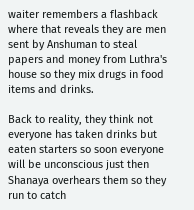waiter remembers a flashback where that reveals they are men sent by Anshuman to steal papers and money from Luthra's house so they mix drugs in food items and drinks.

Back to reality, they think not everyone has taken drinks but eaten starters so soon everyone will be unconscious just then Shanaya overhears them so they run to catch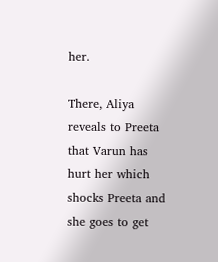her.

There, Aliya reveals to Preeta that Varun has hurt her which shocks Preeta and she goes to get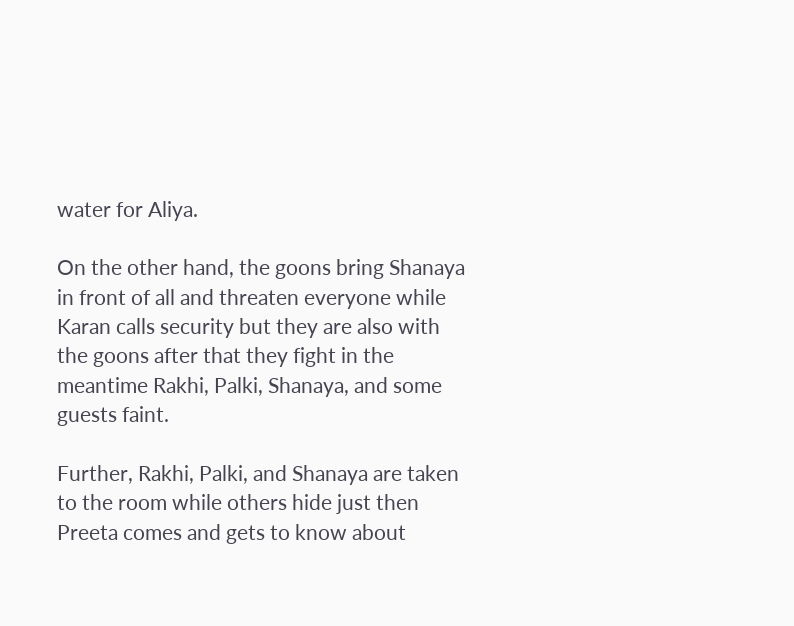water for Aliya.

On the other hand, the goons bring Shanaya in front of all and threaten everyone while Karan calls security but they are also with the goons after that they fight in the meantime Rakhi, Palki, Shanaya, and some guests faint.

Further, Rakhi, Palki, and Shanaya are taken to the room while others hide just then Preeta comes and gets to know about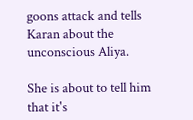goons attack and tells Karan about the unconscious Aliya.

She is about to tell him that it's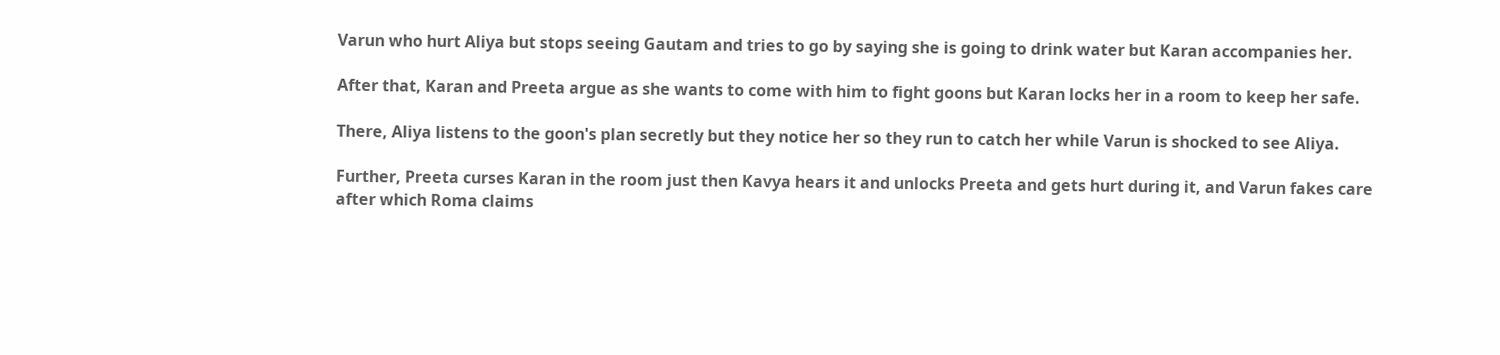Varun who hurt Aliya but stops seeing Gautam and tries to go by saying she is going to drink water but Karan accompanies her.

After that, Karan and Preeta argue as she wants to come with him to fight goons but Karan locks her in a room to keep her safe.

There, Aliya listens to the goon's plan secretly but they notice her so they run to catch her while Varun is shocked to see Aliya.

Further, Preeta curses Karan in the room just then Kavya hears it and unlocks Preeta and gets hurt during it, and Varun fakes care after which Roma claims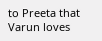to Preeta that Varun loves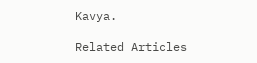Kavya.

Related Articles